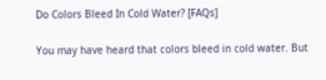Do Colors Bleed In Cold Water? [FAQs]

You may have heard that colors bleed in cold water. But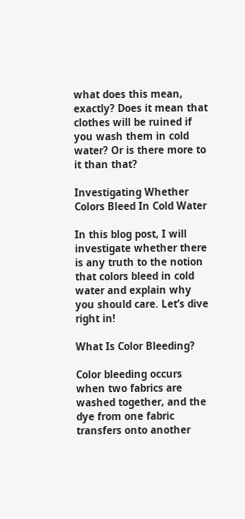what does this mean, exactly? Does it mean that clothes will be ruined if you wash them in cold water? Or is there more to it than that?

Investigating Whether Colors Bleed In Cold Water

In this blog post, I will investigate whether there is any truth to the notion that colors bleed in cold water and explain why you should care. Let’s dive right in!

What Is Color Bleeding?

Color bleeding occurs when two fabrics are washed together, and the dye from one fabric transfers onto another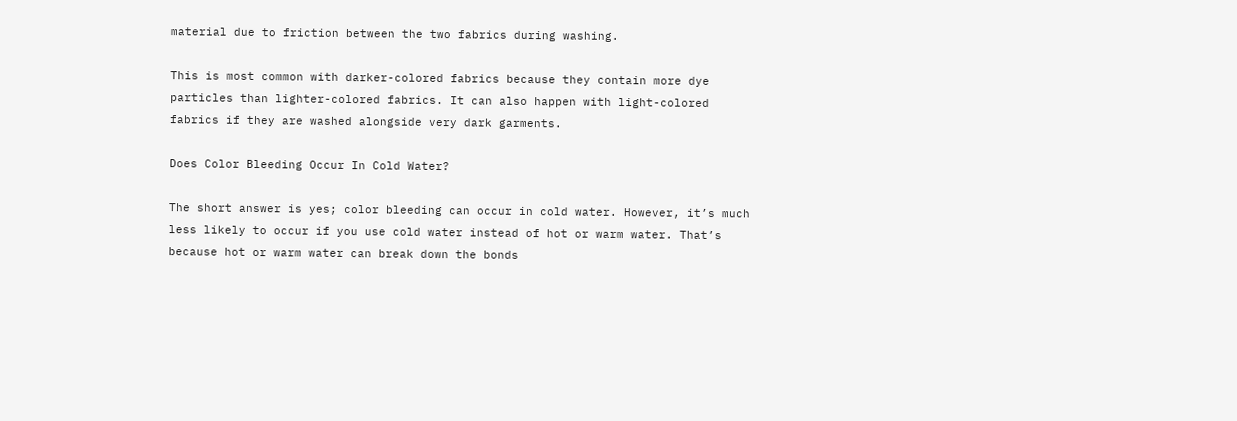material due to friction between the two fabrics during washing.

This is most common with darker-colored fabrics because they contain more dye particles than lighter-colored fabrics. It can also happen with light-colored fabrics if they are washed alongside very dark garments.

Does Color Bleeding Occur In Cold Water?

The short answer is yes; color bleeding can occur in cold water. However, it’s much less likely to occur if you use cold water instead of hot or warm water. That’s because hot or warm water can break down the bonds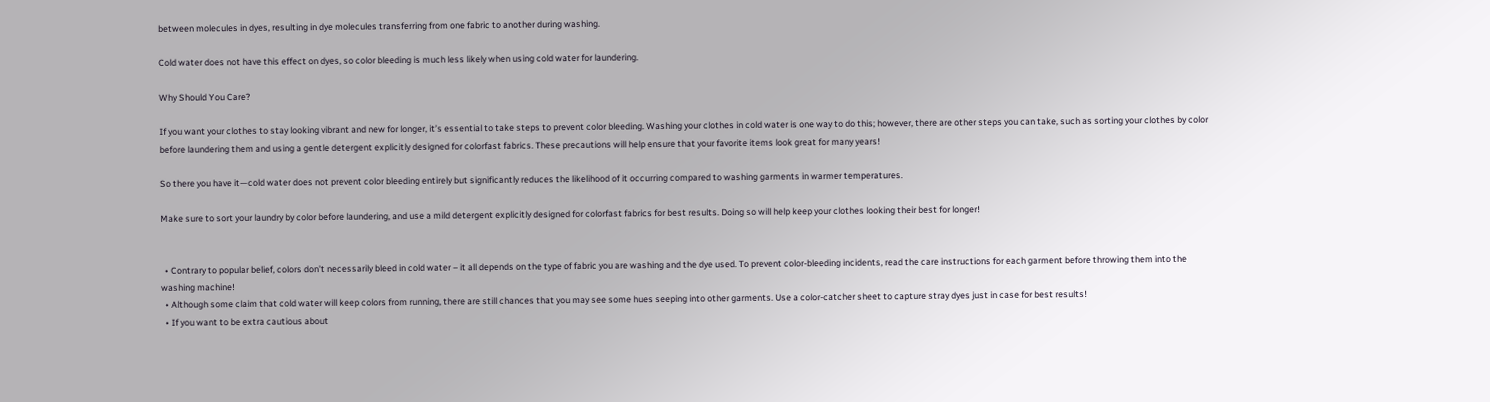between molecules in dyes, resulting in dye molecules transferring from one fabric to another during washing.

Cold water does not have this effect on dyes, so color bleeding is much less likely when using cold water for laundering.

Why Should You Care?

If you want your clothes to stay looking vibrant and new for longer, it’s essential to take steps to prevent color bleeding. Washing your clothes in cold water is one way to do this; however, there are other steps you can take, such as sorting your clothes by color before laundering them and using a gentle detergent explicitly designed for colorfast fabrics. These precautions will help ensure that your favorite items look great for many years!

So there you have it—cold water does not prevent color bleeding entirely but significantly reduces the likelihood of it occurring compared to washing garments in warmer temperatures.

Make sure to sort your laundry by color before laundering, and use a mild detergent explicitly designed for colorfast fabrics for best results. Doing so will help keep your clothes looking their best for longer!


  • Contrary to popular belief, colors don’t necessarily bleed in cold water – it all depends on the type of fabric you are washing and the dye used. To prevent color-bleeding incidents, read the care instructions for each garment before throwing them into the washing machine!
  • Although some claim that cold water will keep colors from running, there are still chances that you may see some hues seeping into other garments. Use a color-catcher sheet to capture stray dyes just in case for best results!
  • If you want to be extra cautious about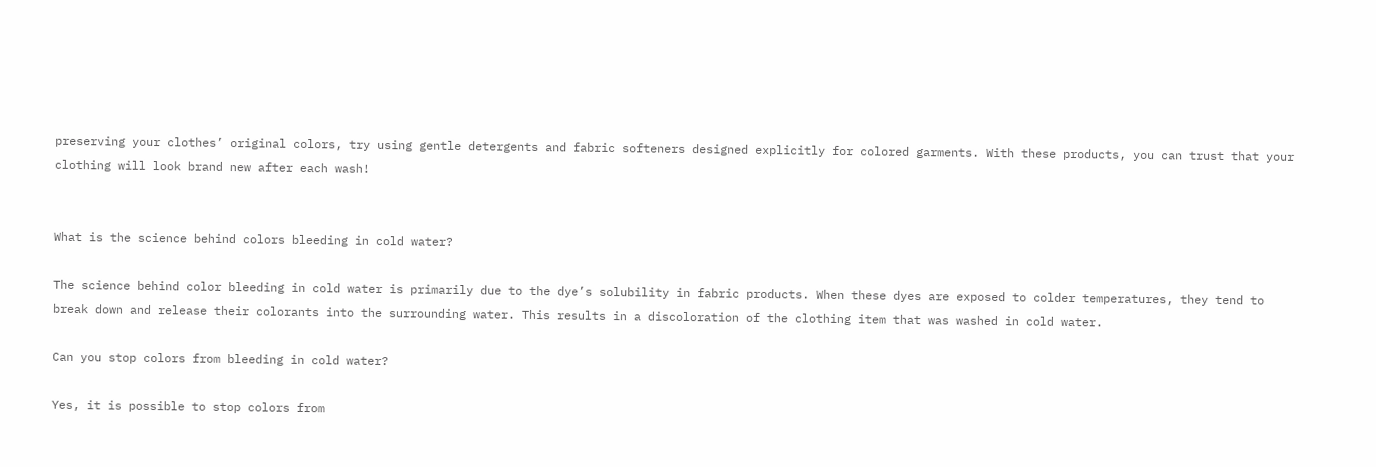preserving your clothes’ original colors, try using gentle detergents and fabric softeners designed explicitly for colored garments. With these products, you can trust that your clothing will look brand new after each wash!


What is the science behind colors bleeding in cold water?

The science behind color bleeding in cold water is primarily due to the dye’s solubility in fabric products. When these dyes are exposed to colder temperatures, they tend to break down and release their colorants into the surrounding water. This results in a discoloration of the clothing item that was washed in cold water.

Can you stop colors from bleeding in cold water?

Yes, it is possible to stop colors from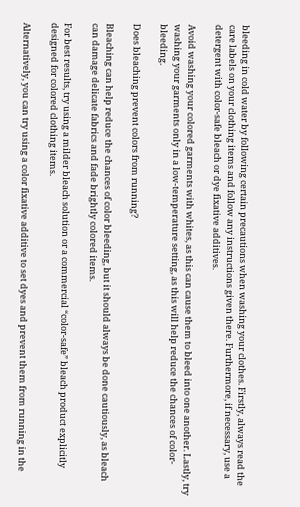bleeding in cold water by following certain precautions when washing your clothes. Firstly, always read the care labels on your clothing items and follow any instructions given there. Furthermore, if necessary, use a detergent with color-safe bleach or dye fixative additives.

Avoid washing your colored garments with whites, as this can cause them to bleed into one another. Lastly, try washing your garments only in a low-temperature setting, as this will help reduce the chances of color-bleeding.

Does bleaching prevent colors from running?

Bleaching can help reduce the chances of color bleeding, but it should always be done cautiously, as bleach can damage delicate fabrics and fade brightly colored items.

For best results, try using a milder bleach solution or a commercial “color-safe” bleach product explicitly designed for colored clothing items.

Alternatively, you can try using a color fixative additive to set dyes and prevent them from running in the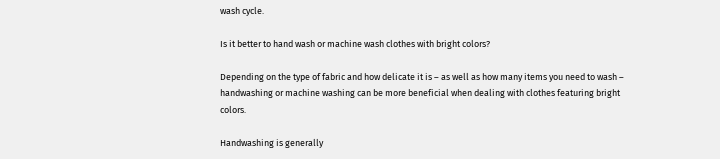wash cycle.

Is it better to hand wash or machine wash clothes with bright colors?

Depending on the type of fabric and how delicate it is – as well as how many items you need to wash – handwashing or machine washing can be more beneficial when dealing with clothes featuring bright colors.

Handwashing is generally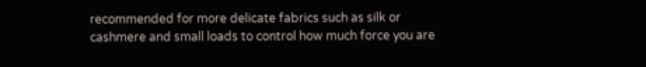recommended for more delicate fabrics such as silk or cashmere and small loads to control how much force you are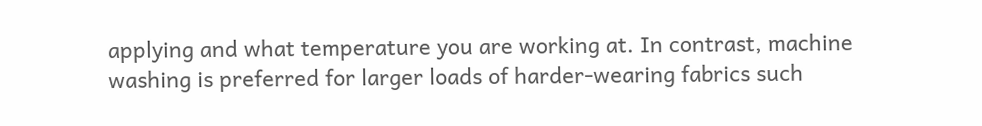applying and what temperature you are working at. In contrast, machine washing is preferred for larger loads of harder-wearing fabrics such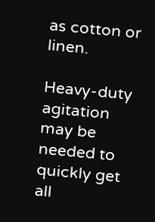as cotton or linen.

Heavy-duty agitation may be needed to quickly get all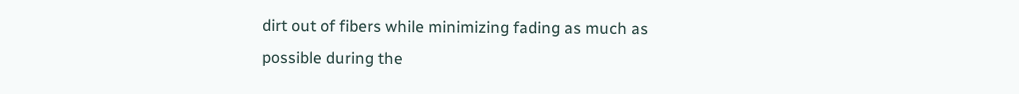dirt out of fibers while minimizing fading as much as possible during the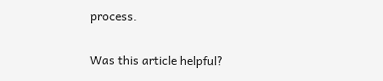process.

Was this article helpful?